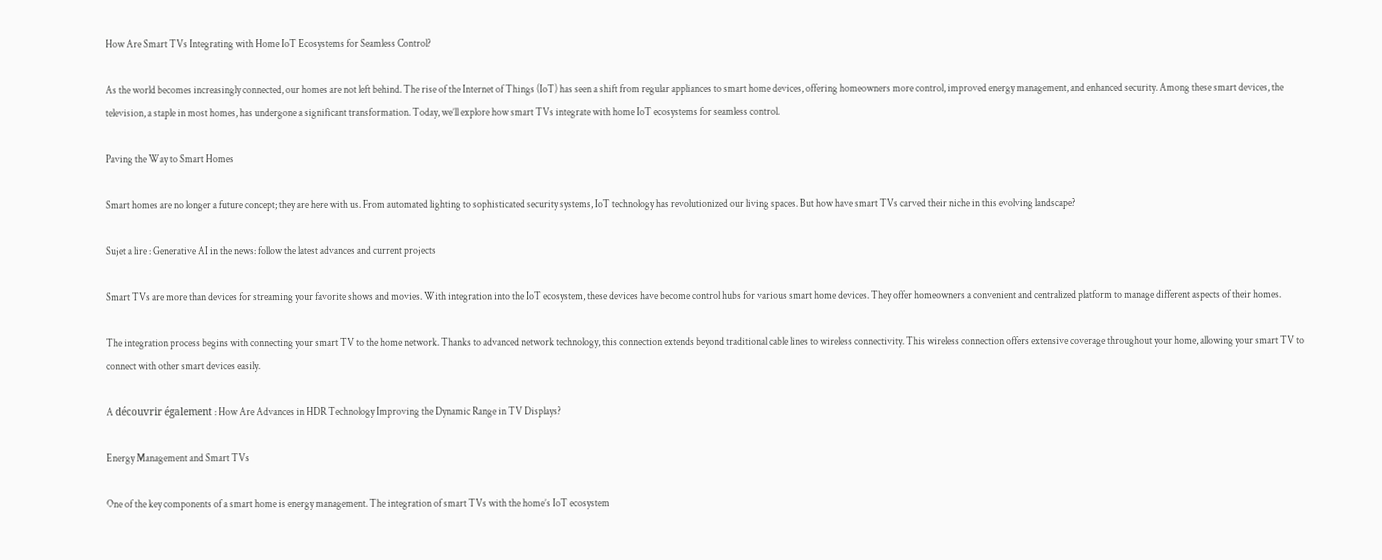How Are Smart TVs Integrating with Home IoT Ecosystems for Seamless Control?

As the world becomes increasingly connected, our homes are not left behind. The rise of the Internet of Things (IoT) has seen a shift from regular appliances to smart home devices, offering homeowners more control, improved energy management, and enhanced security. Among these smart devices, the television, a staple in most homes, has undergone a significant transformation. Today, we’ll explore how smart TVs integrate with home IoT ecosystems for seamless control.

Paving the Way to Smart Homes

Smart homes are no longer a future concept; they are here with us. From automated lighting to sophisticated security systems, IoT technology has revolutionized our living spaces. But how have smart TVs carved their niche in this evolving landscape?

Sujet a lire : Generative AI in the news: follow the latest advances and current projects

Smart TVs are more than devices for streaming your favorite shows and movies. With integration into the IoT ecosystem, these devices have become control hubs for various smart home devices. They offer homeowners a convenient and centralized platform to manage different aspects of their homes.

The integration process begins with connecting your smart TV to the home network. Thanks to advanced network technology, this connection extends beyond traditional cable lines to wireless connectivity. This wireless connection offers extensive coverage throughout your home, allowing your smart TV to connect with other smart devices easily.

A découvrir également : How Are Advances in HDR Technology Improving the Dynamic Range in TV Displays?

Energy Management and Smart TVs

One of the key components of a smart home is energy management. The integration of smart TVs with the home’s IoT ecosystem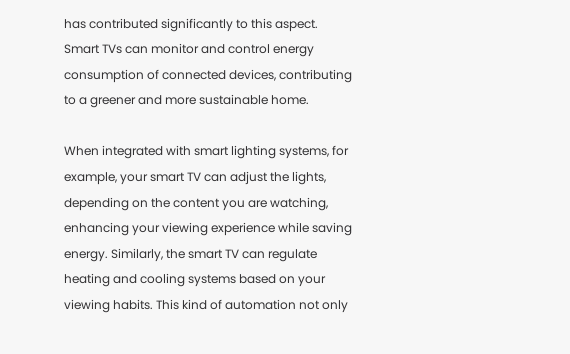has contributed significantly to this aspect. Smart TVs can monitor and control energy consumption of connected devices, contributing to a greener and more sustainable home.

When integrated with smart lighting systems, for example, your smart TV can adjust the lights, depending on the content you are watching, enhancing your viewing experience while saving energy. Similarly, the smart TV can regulate heating and cooling systems based on your viewing habits. This kind of automation not only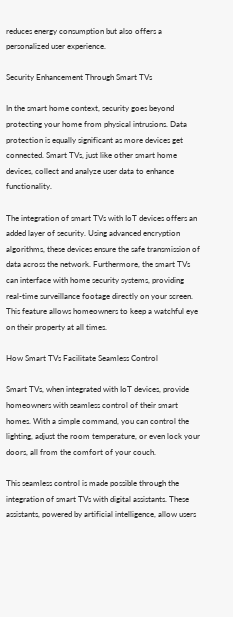reduces energy consumption but also offers a personalized user experience.

Security Enhancement Through Smart TVs

In the smart home context, security goes beyond protecting your home from physical intrusions. Data protection is equally significant as more devices get connected. Smart TVs, just like other smart home devices, collect and analyze user data to enhance functionality.

The integration of smart TVs with IoT devices offers an added layer of security. Using advanced encryption algorithms, these devices ensure the safe transmission of data across the network. Furthermore, the smart TVs can interface with home security systems, providing real-time surveillance footage directly on your screen. This feature allows homeowners to keep a watchful eye on their property at all times.

How Smart TVs Facilitate Seamless Control

Smart TVs, when integrated with IoT devices, provide homeowners with seamless control of their smart homes. With a simple command, you can control the lighting, adjust the room temperature, or even lock your doors, all from the comfort of your couch.

This seamless control is made possible through the integration of smart TVs with digital assistants. These assistants, powered by artificial intelligence, allow users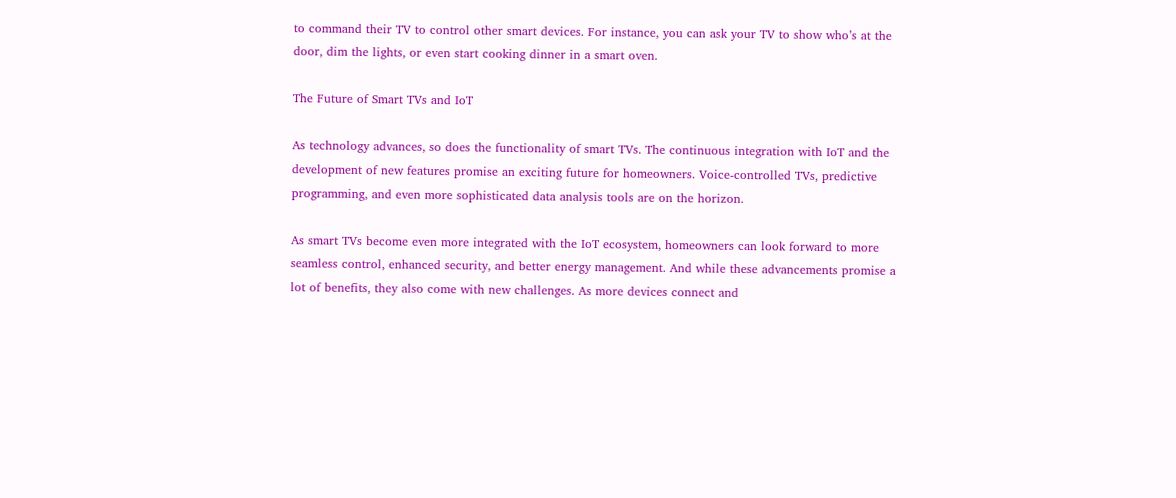to command their TV to control other smart devices. For instance, you can ask your TV to show who’s at the door, dim the lights, or even start cooking dinner in a smart oven.

The Future of Smart TVs and IoT

As technology advances, so does the functionality of smart TVs. The continuous integration with IoT and the development of new features promise an exciting future for homeowners. Voice-controlled TVs, predictive programming, and even more sophisticated data analysis tools are on the horizon.

As smart TVs become even more integrated with the IoT ecosystem, homeowners can look forward to more seamless control, enhanced security, and better energy management. And while these advancements promise a lot of benefits, they also come with new challenges. As more devices connect and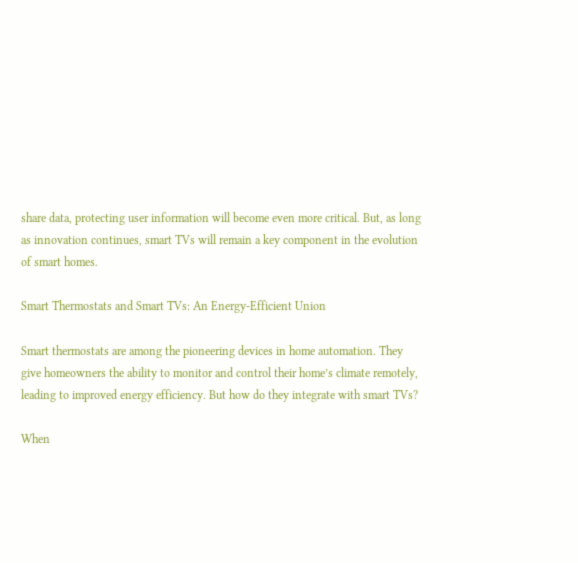share data, protecting user information will become even more critical. But, as long as innovation continues, smart TVs will remain a key component in the evolution of smart homes.

Smart Thermostats and Smart TVs: An Energy-Efficient Union

Smart thermostats are among the pioneering devices in home automation. They give homeowners the ability to monitor and control their home’s climate remotely, leading to improved energy efficiency. But how do they integrate with smart TVs?

When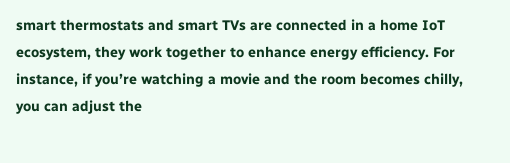smart thermostats and smart TVs are connected in a home IoT ecosystem, they work together to enhance energy efficiency. For instance, if you’re watching a movie and the room becomes chilly, you can adjust the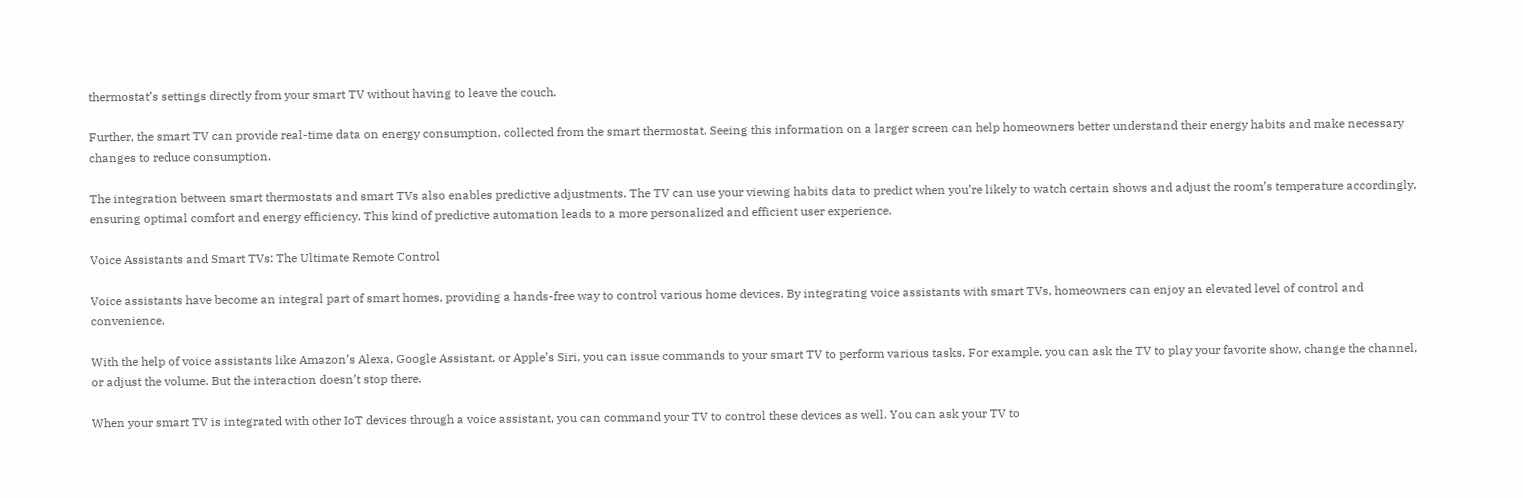thermostat’s settings directly from your smart TV without having to leave the couch.

Further, the smart TV can provide real-time data on energy consumption, collected from the smart thermostat. Seeing this information on a larger screen can help homeowners better understand their energy habits and make necessary changes to reduce consumption.

The integration between smart thermostats and smart TVs also enables predictive adjustments. The TV can use your viewing habits data to predict when you’re likely to watch certain shows and adjust the room’s temperature accordingly, ensuring optimal comfort and energy efficiency. This kind of predictive automation leads to a more personalized and efficient user experience.

Voice Assistants and Smart TVs: The Ultimate Remote Control

Voice assistants have become an integral part of smart homes, providing a hands-free way to control various home devices. By integrating voice assistants with smart TVs, homeowners can enjoy an elevated level of control and convenience.

With the help of voice assistants like Amazon’s Alexa, Google Assistant, or Apple’s Siri, you can issue commands to your smart TV to perform various tasks. For example, you can ask the TV to play your favorite show, change the channel, or adjust the volume. But the interaction doesn’t stop there.

When your smart TV is integrated with other IoT devices through a voice assistant, you can command your TV to control these devices as well. You can ask your TV to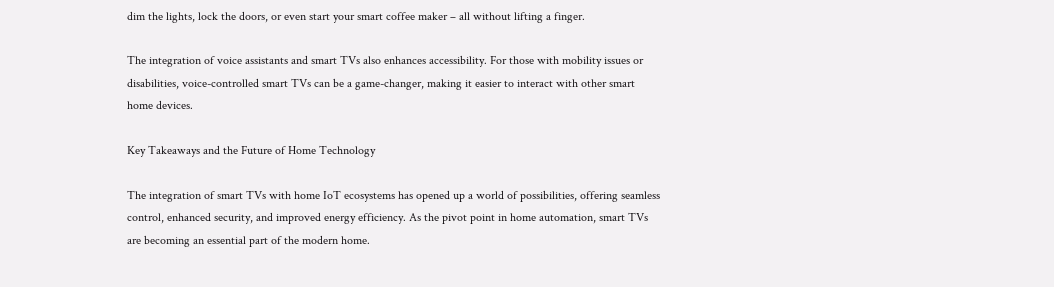dim the lights, lock the doors, or even start your smart coffee maker – all without lifting a finger.

The integration of voice assistants and smart TVs also enhances accessibility. For those with mobility issues or disabilities, voice-controlled smart TVs can be a game-changer, making it easier to interact with other smart home devices.

Key Takeaways and the Future of Home Technology

The integration of smart TVs with home IoT ecosystems has opened up a world of possibilities, offering seamless control, enhanced security, and improved energy efficiency. As the pivot point in home automation, smart TVs are becoming an essential part of the modern home.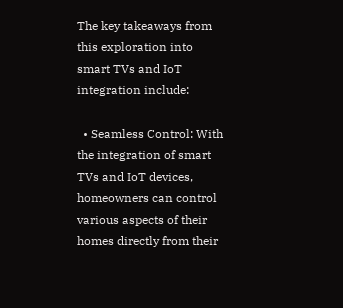The key takeaways from this exploration into smart TVs and IoT integration include:

  • Seamless Control: With the integration of smart TVs and IoT devices, homeowners can control various aspects of their homes directly from their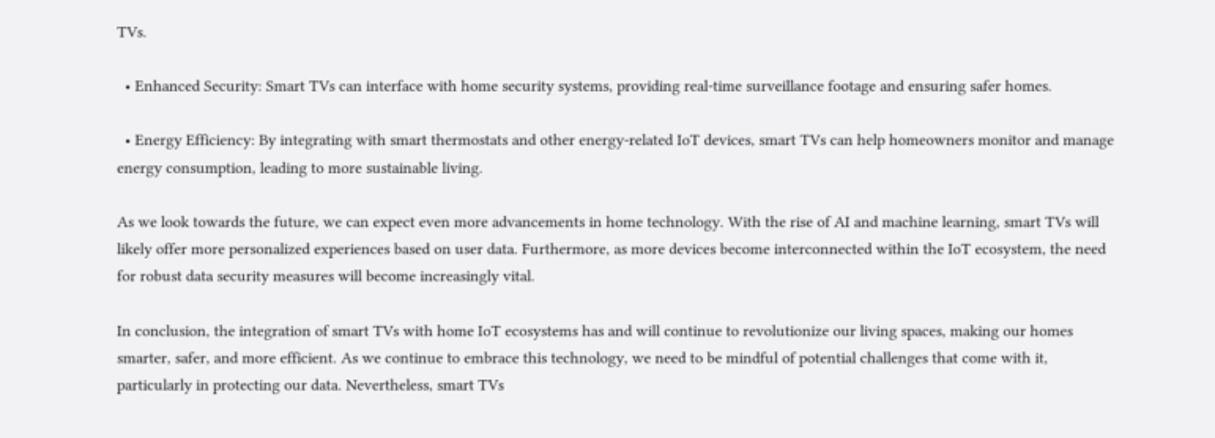TVs.

  • Enhanced Security: Smart TVs can interface with home security systems, providing real-time surveillance footage and ensuring safer homes.

  • Energy Efficiency: By integrating with smart thermostats and other energy-related IoT devices, smart TVs can help homeowners monitor and manage energy consumption, leading to more sustainable living.

As we look towards the future, we can expect even more advancements in home technology. With the rise of AI and machine learning, smart TVs will likely offer more personalized experiences based on user data. Furthermore, as more devices become interconnected within the IoT ecosystem, the need for robust data security measures will become increasingly vital.

In conclusion, the integration of smart TVs with home IoT ecosystems has and will continue to revolutionize our living spaces, making our homes smarter, safer, and more efficient. As we continue to embrace this technology, we need to be mindful of potential challenges that come with it, particularly in protecting our data. Nevertheless, smart TVs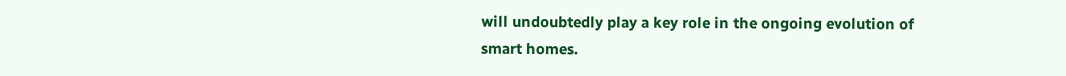will undoubtedly play a key role in the ongoing evolution of smart homes.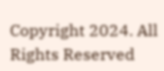Copyright 2024. All Rights Reserved